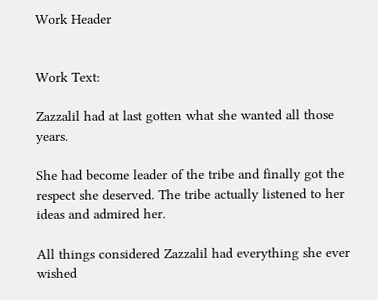Work Header


Work Text:

Zazzalil had at last gotten what she wanted all those years.

She had become leader of the tribe and finally got the respect she deserved. The tribe actually listened to her ideas and admired her.

All things considered Zazzalil had everything she ever wished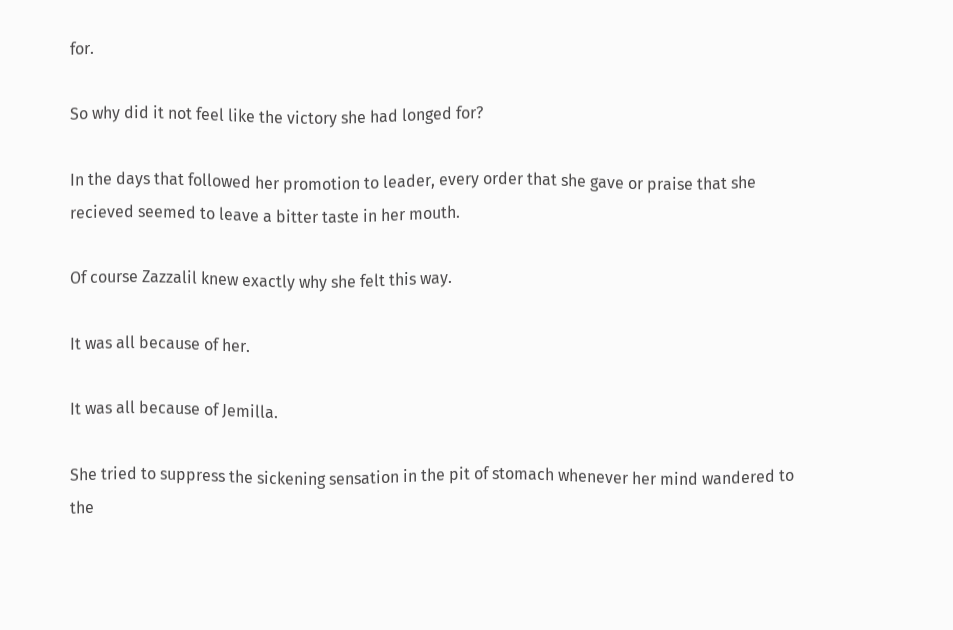for.

So why did it not feel like the victory she had longed for?

In the days that followed her promotion to leader, every order that she gave or praise that she recieved seemed to leave a bitter taste in her mouth.

Of course Zazzalil knew exactly why she felt this way.

It was all because of her.

It was all because of Jemilla.

She tried to suppress the sickening sensation in the pit of stomach whenever her mind wandered to the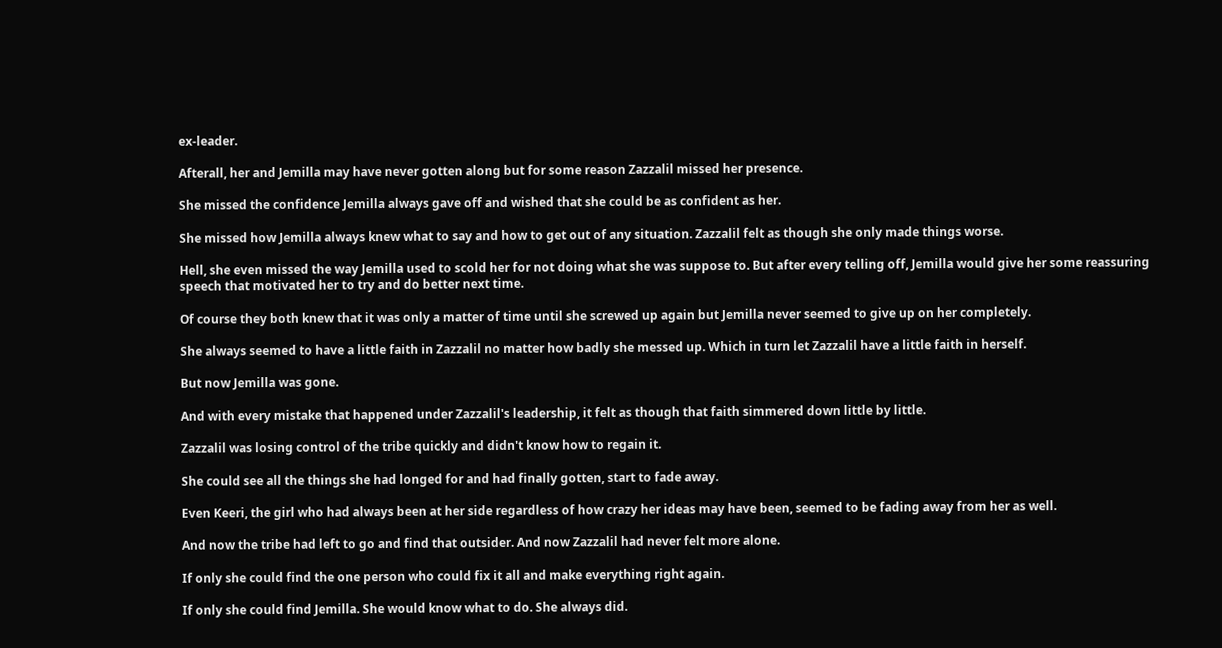ex-leader.

Afterall, her and Jemilla may have never gotten along but for some reason Zazzalil missed her presence.

She missed the confidence Jemilla always gave off and wished that she could be as confident as her.

She missed how Jemilla always knew what to say and how to get out of any situation. Zazzalil felt as though she only made things worse.

Hell, she even missed the way Jemilla used to scold her for not doing what she was suppose to. But after every telling off, Jemilla would give her some reassuring speech that motivated her to try and do better next time.

Of course they both knew that it was only a matter of time until she screwed up again but Jemilla never seemed to give up on her completely.

She always seemed to have a little faith in Zazzalil no matter how badly she messed up. Which in turn let Zazzalil have a little faith in herself.

But now Jemilla was gone.

And with every mistake that happened under Zazzalil's leadership, it felt as though that faith simmered down little by little.

Zazzalil was losing control of the tribe quickly and didn't know how to regain it.

She could see all the things she had longed for and had finally gotten, start to fade away.

Even Keeri, the girl who had always been at her side regardless of how crazy her ideas may have been, seemed to be fading away from her as well.

And now the tribe had left to go and find that outsider. And now Zazzalil had never felt more alone.

If only she could find the one person who could fix it all and make everything right again.

If only she could find Jemilla. She would know what to do. She always did.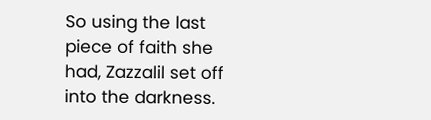So using the last piece of faith she had, Zazzalil set off into the darkness.